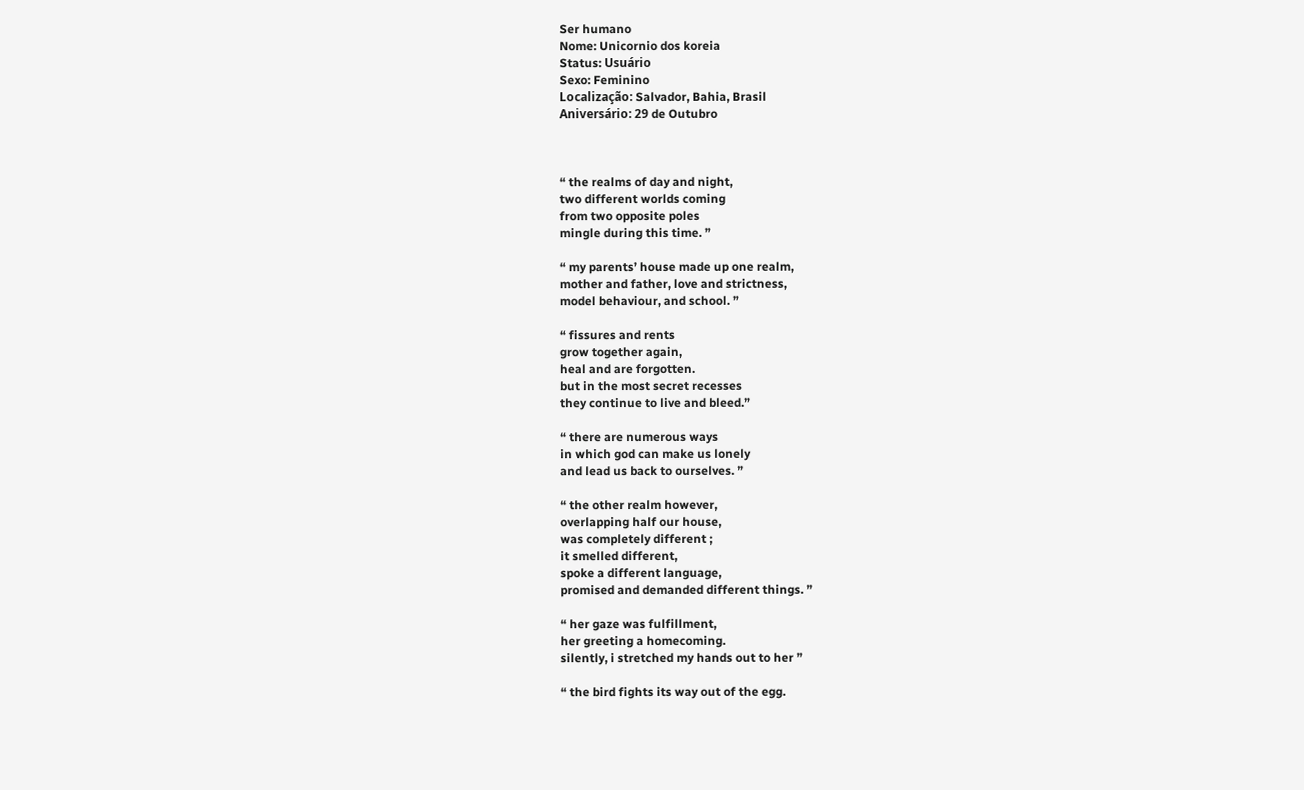Ser humano
Nome: Unicornio dos koreia
Status: Usuário
Sexo: Feminino
Localização: Salvador, Bahia, Brasil
Aniversário: 29 de Outubro



“ the realms of day and night,
two different worlds coming
from two opposite poles
mingle during this time. ”

“ my parents’ house made up one realm,
mother and father, love and strictness,
model behaviour, and school. ”

“ fissures and rents
grow together again,
heal and are forgotten.
but in the most secret recesses
they continue to live and bleed.”

“ there are numerous ways
in which god can make us lonely
and lead us back to ourselves. ”

“ the other realm however,
overlapping half our house,
was completely different ;
it smelled different,
spoke a different language,
promised and demanded different things. ”

“ her gaze was fulfillment,
her greeting a homecoming.
silently, i stretched my hands out to her ”

“ the bird fights its way out of the egg.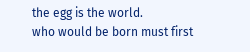the egg is the world.
who would be born must first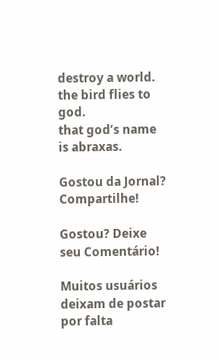destroy a world.
the bird flies to god.
that god’s name is abraxas.

Gostou da Jornal? Compartilhe!

Gostou? Deixe seu Comentário!

Muitos usuários deixam de postar por falta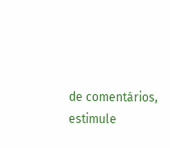de comentários, estimule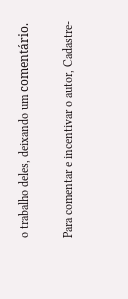o trabalho deles, deixando um comentário.

Para comentar e incentivar o autor, Cadastre-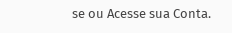se ou Acesse sua Conta.